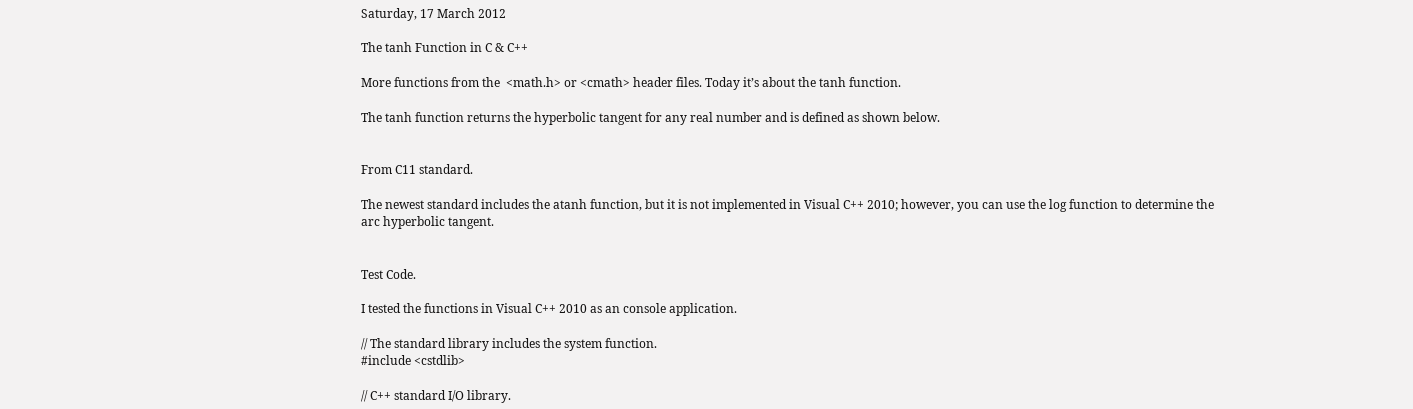Saturday, 17 March 2012

The tanh Function in C & C++

More functions from the  <math.h> or <cmath> header files. Today it’s about the tanh function.

The tanh function returns the hyperbolic tangent for any real number and is defined as shown below.


From C11 standard.

The newest standard includes the atanh function, but it is not implemented in Visual C++ 2010; however, you can use the log function to determine the arc hyperbolic tangent.


Test Code.

I tested the functions in Visual C++ 2010 as an console application.

// The standard library includes the system function.
#include <cstdlib>

// C++ standard I/O library.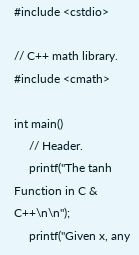#include <cstdio>

// C++ math library.
#include <cmath>

int main()
     // Header.
     printf("The tanh Function in C & C++\n\n");
     printf("Given x, any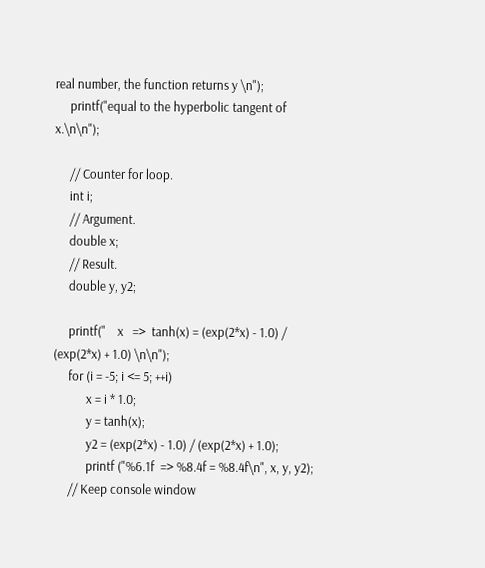real number, the function returns y \n");
     printf("equal to the hyperbolic tangent of x.\n\n");

     // Counter for loop.
     int i;
     // Argument.
     double x;
     // Result.
     double y, y2;

     printf("    x   =>  tanh(x) = (exp(2*x) - 1.0) / (exp(2*x) + 1.0) \n\n");
     for (i = -5; i <= 5; ++i)
           x = i * 1.0;
           y = tanh(x);
           y2 = (exp(2*x) - 1.0) / (exp(2*x) + 1.0);
           printf ("%6.1f  => %8.4f = %8.4f\n", x, y, y2);
     // Keep console window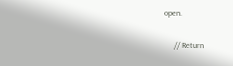open.

     // Return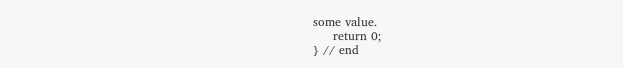some value.
     return 0;
} // end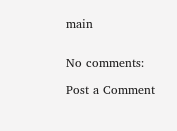main


No comments:

Post a Comment